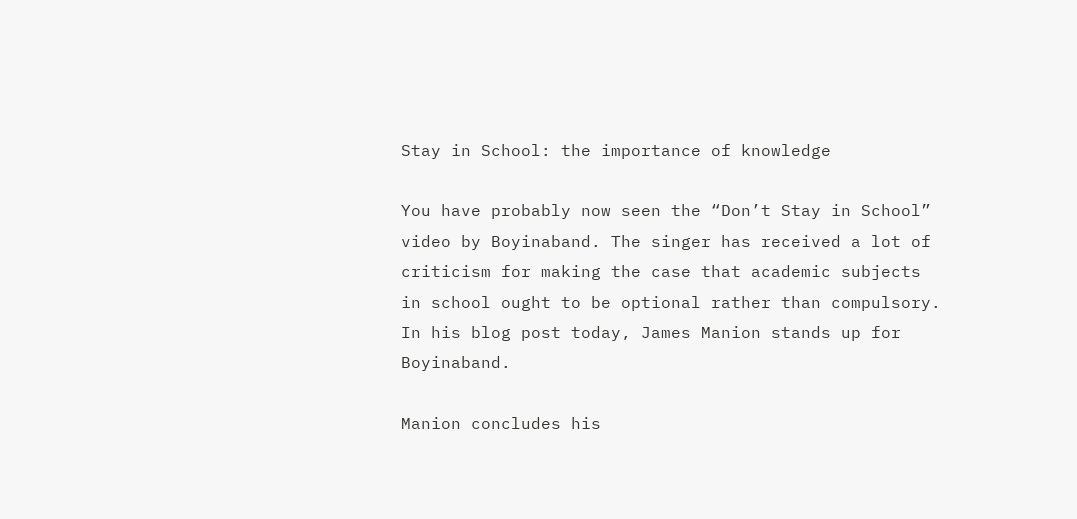Stay in School: the importance of knowledge

You have probably now seen the “Don’t Stay in School” video by Boyinaband. The singer has received a lot of criticism for making the case that academic subjects in school ought to be optional rather than compulsory. In his blog post today, James Manion stands up for Boyinaband.

Manion concludes his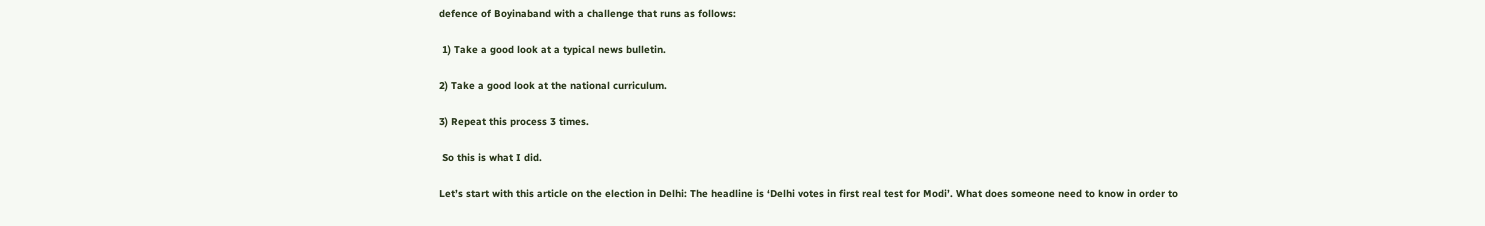defence of Boyinaband with a challenge that runs as follows:

 1) Take a good look at a typical news bulletin.

2) Take a good look at the national curriculum.

3) Repeat this process 3 times.

 So this is what I did.

Let’s start with this article on the election in Delhi: The headline is ‘Delhi votes in first real test for Modi’. What does someone need to know in order to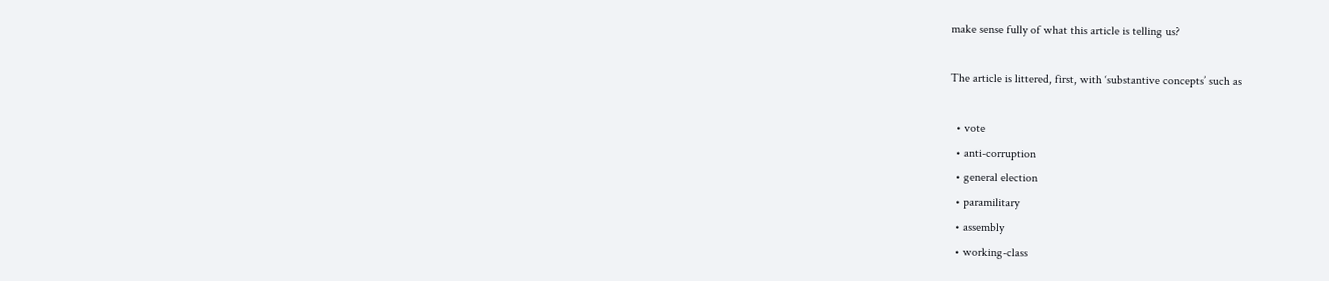make sense fully of what this article is telling us?

The article is littered, first, with ‘substantive concepts’ such as

  • vote
  • anti-corruption
  • general election
  • paramilitary
  • assembly
  • working-class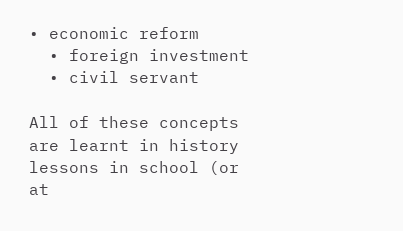• economic reform
  • foreign investment
  • civil servant

All of these concepts are learnt in history lessons in school (or at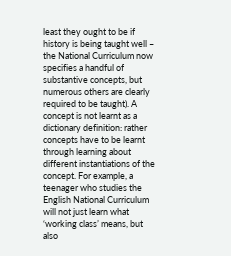least they ought to be if history is being taught well – the National Curriculum now specifies a handful of substantive concepts, but numerous others are clearly required to be taught). A concept is not learnt as a dictionary definition: rather concepts have to be learnt through learning about different instantiations of the concept. For example, a teenager who studies the English National Curriculum will not just learn what ‘working class’ means, but also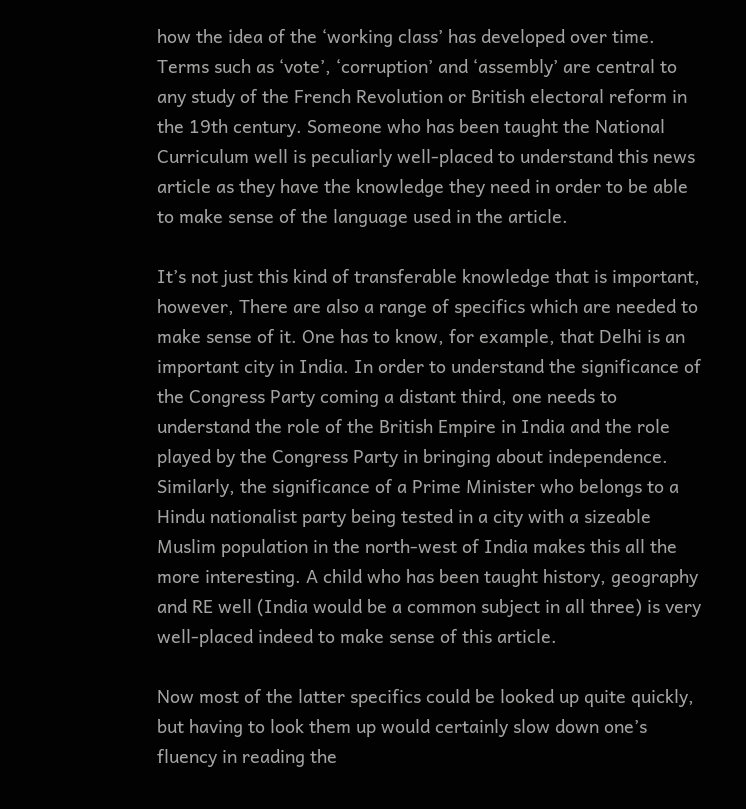how the idea of the ‘working class’ has developed over time. Terms such as ‘vote’, ‘corruption’ and ‘assembly’ are central to any study of the French Revolution or British electoral reform in the 19th century. Someone who has been taught the National Curriculum well is peculiarly well-placed to understand this news article as they have the knowledge they need in order to be able to make sense of the language used in the article.

It’s not just this kind of transferable knowledge that is important, however, There are also a range of specifics which are needed to make sense of it. One has to know, for example, that Delhi is an important city in India. In order to understand the significance of the Congress Party coming a distant third, one needs to understand the role of the British Empire in India and the role played by the Congress Party in bringing about independence. Similarly, the significance of a Prime Minister who belongs to a Hindu nationalist party being tested in a city with a sizeable Muslim population in the north-west of India makes this all the more interesting. A child who has been taught history, geography and RE well (India would be a common subject in all three) is very well-placed indeed to make sense of this article.

Now most of the latter specifics could be looked up quite quickly, but having to look them up would certainly slow down one’s fluency in reading the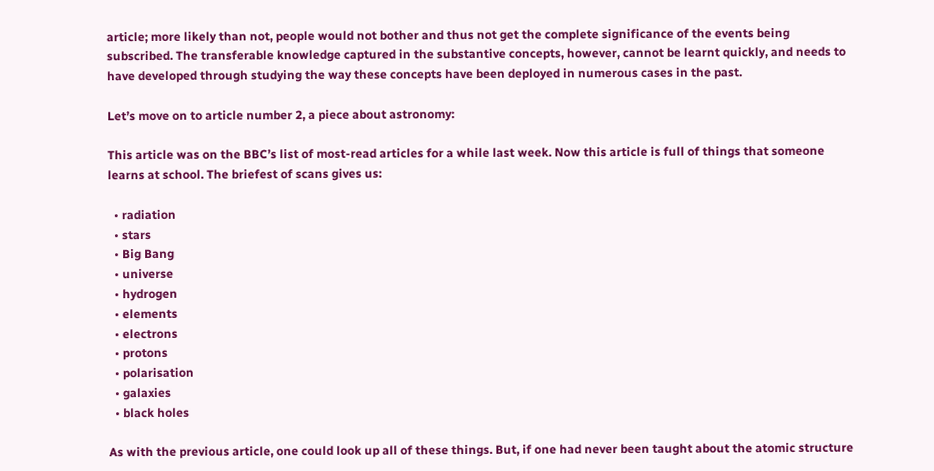article; more likely than not, people would not bother and thus not get the complete significance of the events being subscribed. The transferable knowledge captured in the substantive concepts, however, cannot be learnt quickly, and needs to have developed through studying the way these concepts have been deployed in numerous cases in the past.

Let’s move on to article number 2, a piece about astronomy:

This article was on the BBC’s list of most-read articles for a while last week. Now this article is full of things that someone learns at school. The briefest of scans gives us:

  • radiation
  • stars
  • Big Bang
  • universe
  • hydrogen
  • elements
  • electrons
  • protons
  • polarisation
  • galaxies
  • black holes

As with the previous article, one could look up all of these things. But, if one had never been taught about the atomic structure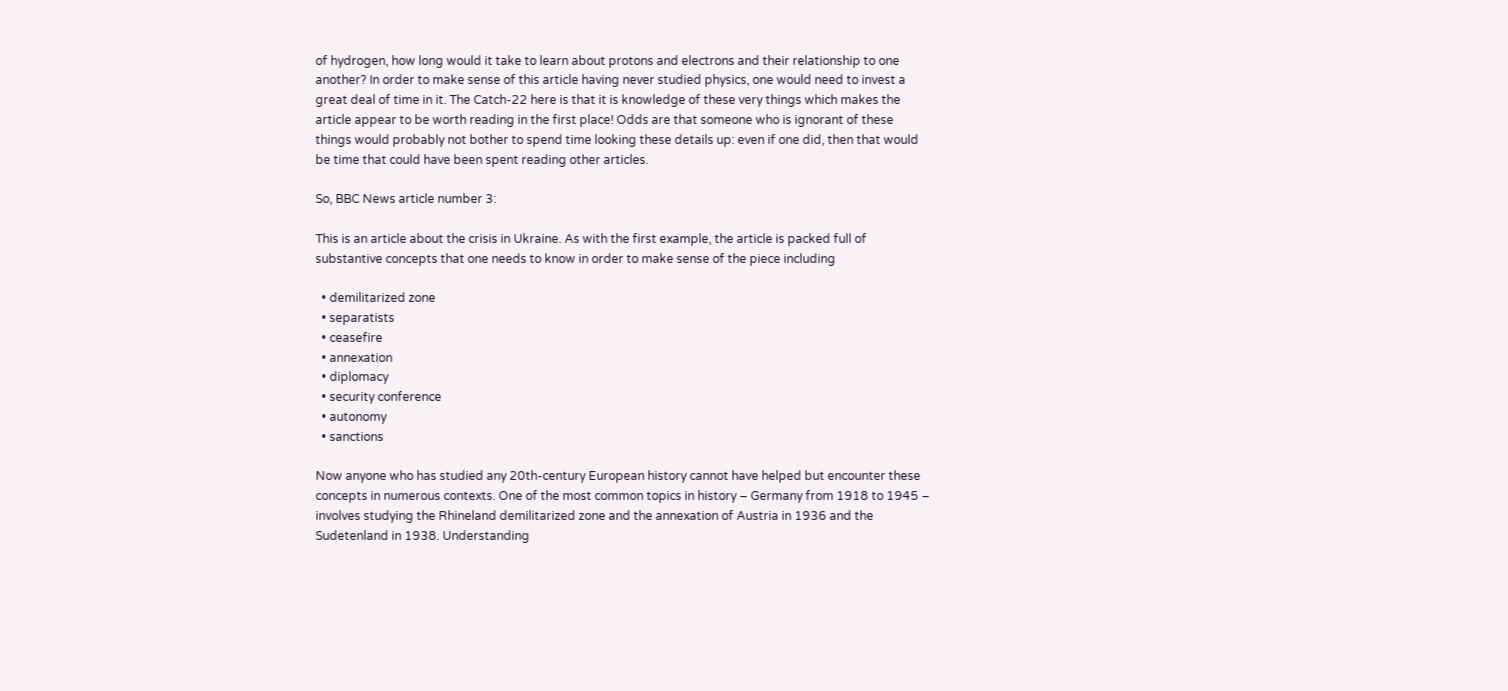of hydrogen, how long would it take to learn about protons and electrons and their relationship to one another? In order to make sense of this article having never studied physics, one would need to invest a great deal of time in it. The Catch-22 here is that it is knowledge of these very things which makes the article appear to be worth reading in the first place! Odds are that someone who is ignorant of these things would probably not bother to spend time looking these details up: even if one did, then that would be time that could have been spent reading other articles.

So, BBC News article number 3:

This is an article about the crisis in Ukraine. As with the first example, the article is packed full of substantive concepts that one needs to know in order to make sense of the piece including

  • demilitarized zone
  • separatists
  • ceasefire
  • annexation
  • diplomacy
  • security conference
  • autonomy
  • sanctions

Now anyone who has studied any 20th-century European history cannot have helped but encounter these concepts in numerous contexts. One of the most common topics in history – Germany from 1918 to 1945 – involves studying the Rhineland demilitarized zone and the annexation of Austria in 1936 and the Sudetenland in 1938. Understanding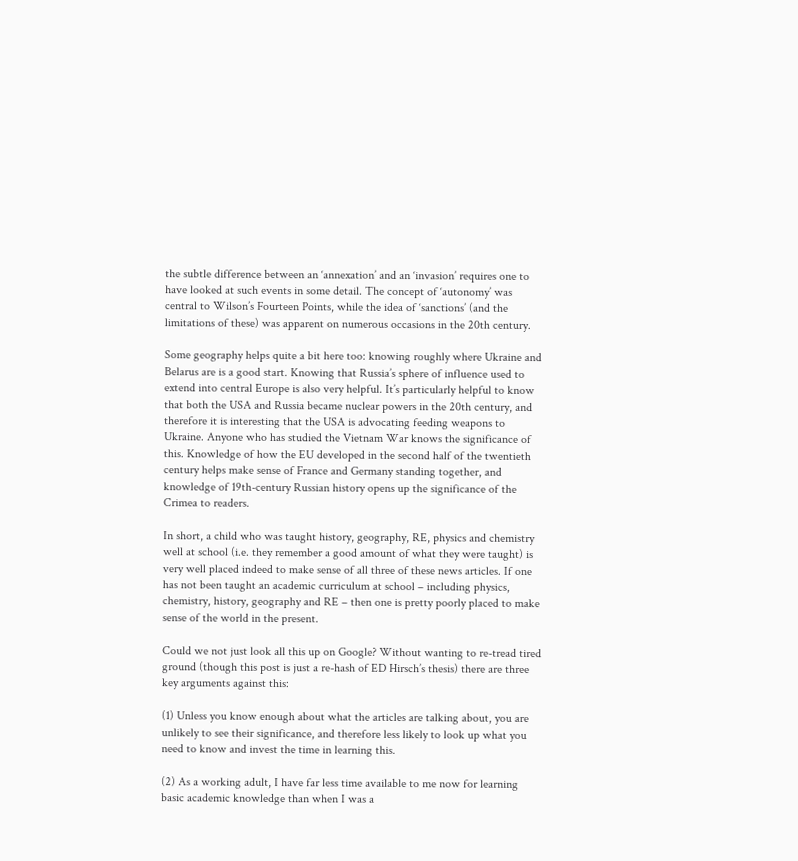the subtle difference between an ‘annexation’ and an ‘invasion’ requires one to have looked at such events in some detail. The concept of ‘autonomy’ was central to Wilson’s Fourteen Points, while the idea of ‘sanctions’ (and the limitations of these) was apparent on numerous occasions in the 20th century.

Some geography helps quite a bit here too: knowing roughly where Ukraine and Belarus are is a good start. Knowing that Russia’s sphere of influence used to extend into central Europe is also very helpful. It’s particularly helpful to know that both the USA and Russia became nuclear powers in the 20th century, and therefore it is interesting that the USA is advocating feeding weapons to Ukraine. Anyone who has studied the Vietnam War knows the significance of this. Knowledge of how the EU developed in the second half of the twentieth century helps make sense of France and Germany standing together, and knowledge of 19th-century Russian history opens up the significance of the Crimea to readers.

In short, a child who was taught history, geography, RE, physics and chemistry well at school (i.e. they remember a good amount of what they were taught) is very well placed indeed to make sense of all three of these news articles. If one has not been taught an academic curriculum at school – including physics, chemistry, history, geography and RE – then one is pretty poorly placed to make sense of the world in the present.

Could we not just look all this up on Google? Without wanting to re-tread tired ground (though this post is just a re-hash of ED Hirsch’s thesis) there are three key arguments against this:

(1) Unless you know enough about what the articles are talking about, you are unlikely to see their significance, and therefore less likely to look up what you need to know and invest the time in learning this.

(2) As a working adult, I have far less time available to me now for learning basic academic knowledge than when I was a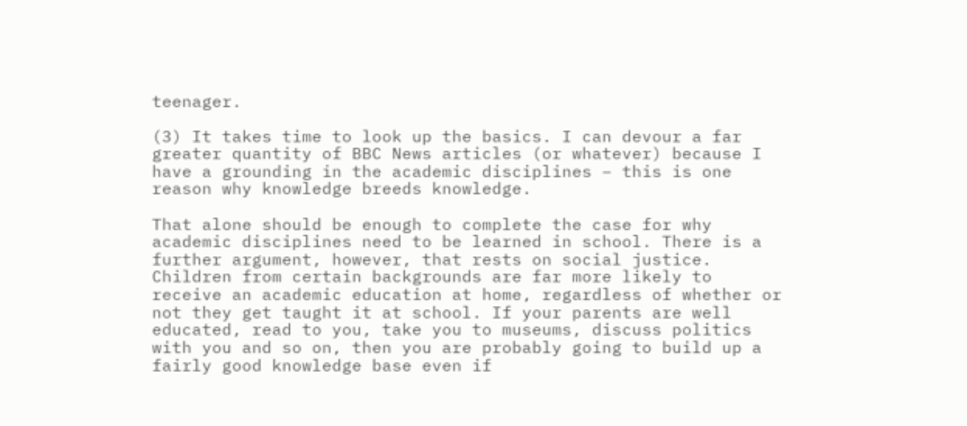teenager.

(3) It takes time to look up the basics. I can devour a far greater quantity of BBC News articles (or whatever) because I have a grounding in the academic disciplines – this is one reason why knowledge breeds knowledge.

That alone should be enough to complete the case for why academic disciplines need to be learned in school. There is a further argument, however, that rests on social justice. Children from certain backgrounds are far more likely to receive an academic education at home, regardless of whether or not they get taught it at school. If your parents are well educated, read to you, take you to museums, discuss politics with you and so on, then you are probably going to build up a fairly good knowledge base even if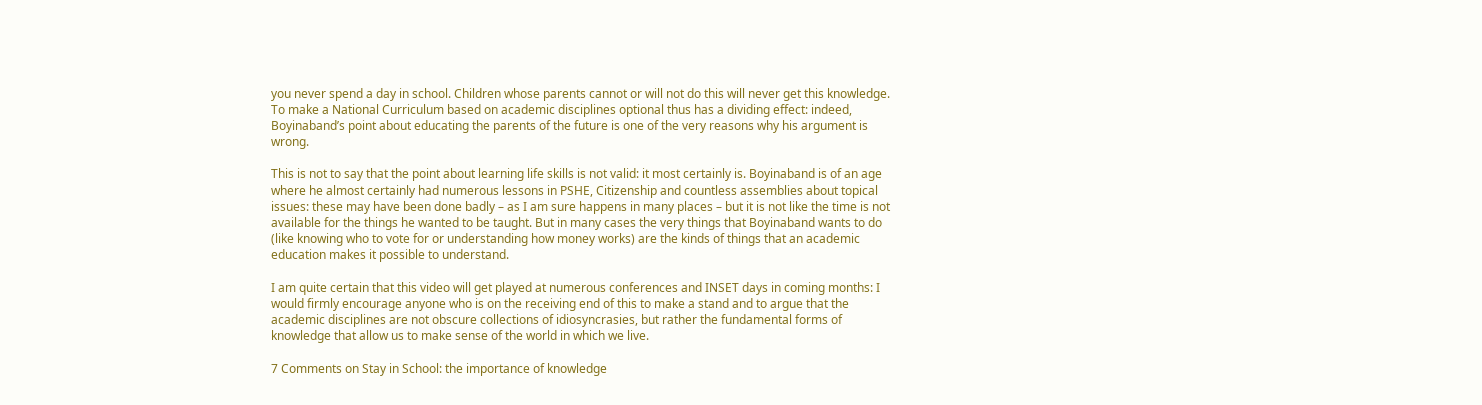you never spend a day in school. Children whose parents cannot or will not do this will never get this knowledge. To make a National Curriculum based on academic disciplines optional thus has a dividing effect: indeed, Boyinaband’s point about educating the parents of the future is one of the very reasons why his argument is wrong.

This is not to say that the point about learning life skills is not valid: it most certainly is. Boyinaband is of an age where he almost certainly had numerous lessons in PSHE, Citizenship and countless assemblies about topical issues: these may have been done badly – as I am sure happens in many places – but it is not like the time is not available for the things he wanted to be taught. But in many cases the very things that Boyinaband wants to do (like knowing who to vote for or understanding how money works) are the kinds of things that an academic education makes it possible to understand.

I am quite certain that this video will get played at numerous conferences and INSET days in coming months: I would firmly encourage anyone who is on the receiving end of this to make a stand and to argue that the academic disciplines are not obscure collections of idiosyncrasies, but rather the fundamental forms of knowledge that allow us to make sense of the world in which we live.

7 Comments on Stay in School: the importance of knowledge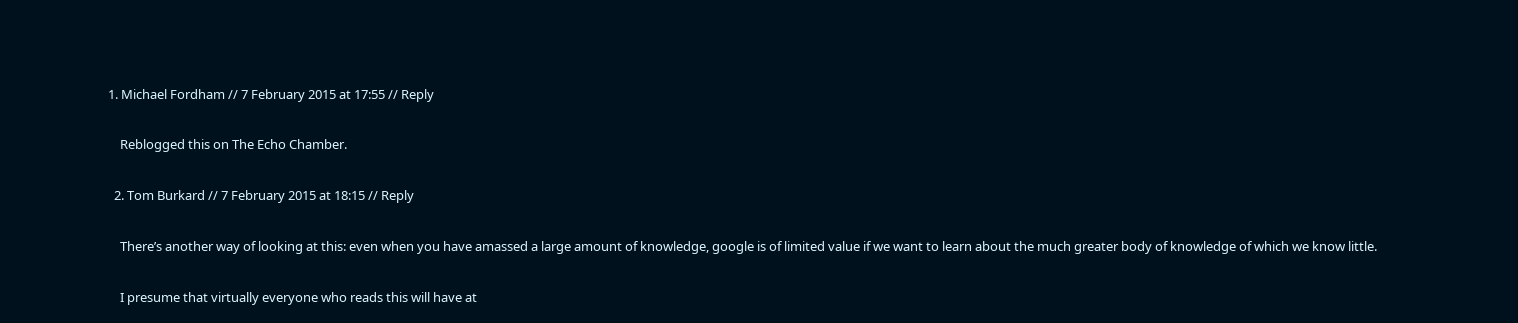1. Michael Fordham // 7 February 2015 at 17:55 // Reply

    Reblogged this on The Echo Chamber.

  2. Tom Burkard // 7 February 2015 at 18:15 // Reply

    There’s another way of looking at this: even when you have amassed a large amount of knowledge, google is of limited value if we want to learn about the much greater body of knowledge of which we know little.

    I presume that virtually everyone who reads this will have at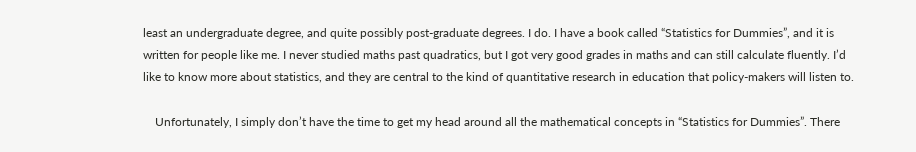least an undergraduate degree, and quite possibly post-graduate degrees. I do. I have a book called “Statistics for Dummies”, and it is written for people like me. I never studied maths past quadratics, but I got very good grades in maths and can still calculate fluently. I’d like to know more about statistics, and they are central to the kind of quantitative research in education that policy-makers will listen to.

    Unfortunately, I simply don’t have the time to get my head around all the mathematical concepts in “Statistics for Dummies”. There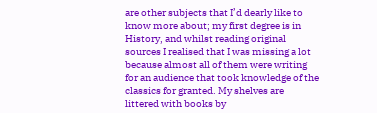are other subjects that I’d dearly like to know more about; my first degree is in History, and whilst reading original sources I realised that I was missing a lot because almost all of them were writing for an audience that took knowledge of the classics for granted. My shelves are littered with books by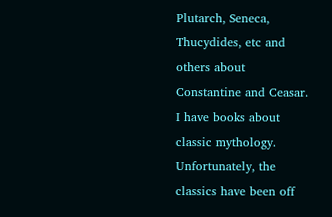Plutarch, Seneca, Thucydides, etc and others about Constantine and Ceasar. I have books about classic mythology. Unfortunately, the classics have been off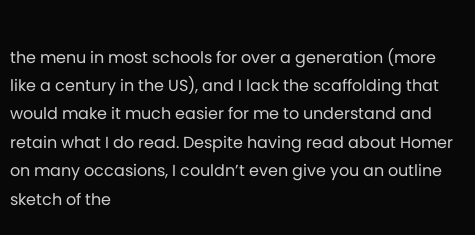the menu in most schools for over a generation (more like a century in the US), and I lack the scaffolding that would make it much easier for me to understand and retain what I do read. Despite having read about Homer on many occasions, I couldn’t even give you an outline sketch of the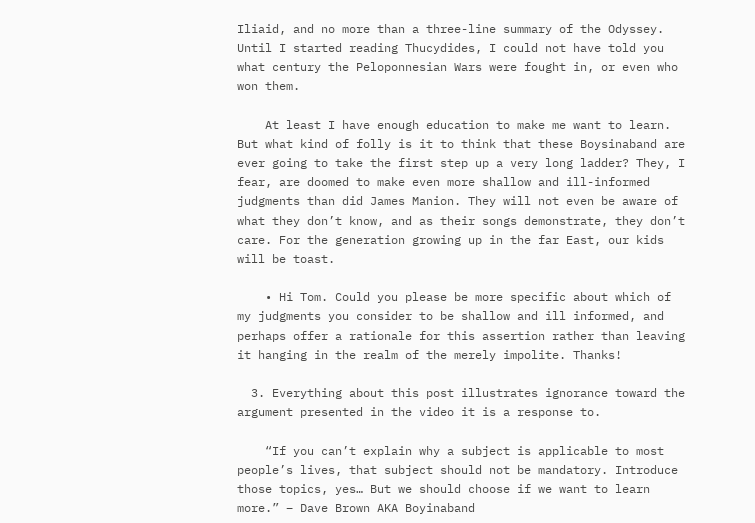Iliaid, and no more than a three-line summary of the Odyssey. Until I started reading Thucydides, I could not have told you what century the Peloponnesian Wars were fought in, or even who won them.

    At least I have enough education to make me want to learn. But what kind of folly is it to think that these Boysinaband are ever going to take the first step up a very long ladder? They, I fear, are doomed to make even more shallow and ill-informed judgments than did James Manion. They will not even be aware of what they don’t know, and as their songs demonstrate, they don’t care. For the generation growing up in the far East, our kids will be toast.

    • Hi Tom. Could you please be more specific about which of my judgments you consider to be shallow and ill informed, and perhaps offer a rationale for this assertion rather than leaving it hanging in the realm of the merely impolite. Thanks!

  3. Everything about this post illustrates ignorance toward the argument presented in the video it is a response to.

    “If you can’t explain why a subject is applicable to most people’s lives, that subject should not be mandatory. Introduce those topics, yes… But we should choose if we want to learn more.” – Dave Brown AKA Boyinaband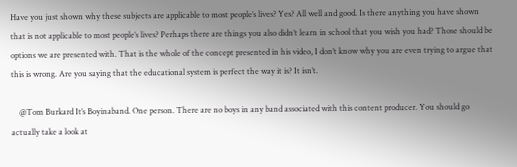Have you just shown why these subjects are applicable to most people’s lives? Yes? All well and good. Is there anything you have shown that is not applicable to most people’s lives? Perhaps there are things you also didn’t learn in school that you wish you had? Those should be options we are presented with. That is the whole of the concept presented in his video, I don’t know why you are even trying to argue that this is wrong. Are you saying that the educational system is perfect the way it is? It isn’t.

    @Tom Burkard It’s Boyinaband. One person. There are no boys in any band associated with this content producer. You should go actually take a look at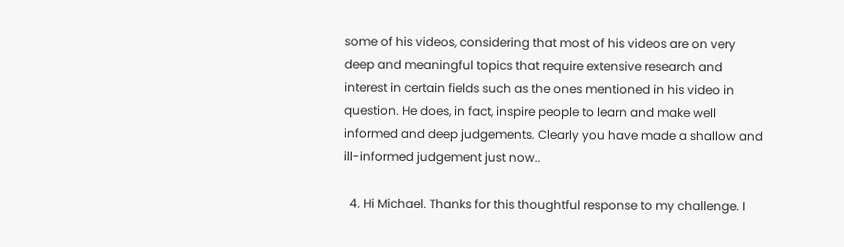some of his videos, considering that most of his videos are on very deep and meaningful topics that require extensive research and interest in certain fields such as the ones mentioned in his video in question. He does, in fact, inspire people to learn and make well informed and deep judgements. Clearly you have made a shallow and ill-informed judgement just now..

  4. Hi Michael. Thanks for this thoughtful response to my challenge. I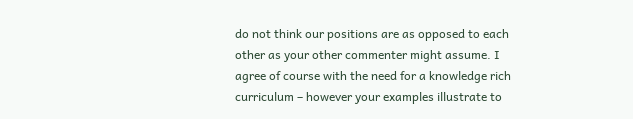do not think our positions are as opposed to each other as your other commenter might assume. I agree of course with the need for a knowledge rich curriculum – however your examples illustrate to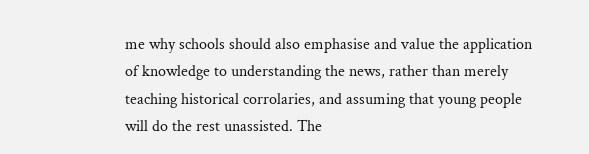me why schools should also emphasise and value the application of knowledge to understanding the news, rather than merely teaching historical corrolaries, and assuming that young people will do the rest unassisted. The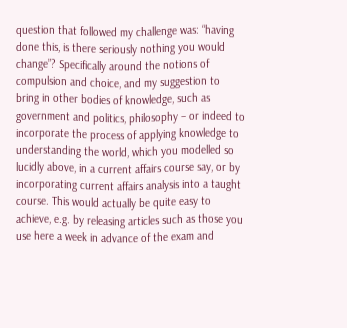question that followed my challenge was: “having done this, is there seriously nothing you would change”? Specifically around the notions of compulsion and choice, and my suggestion to bring in other bodies of knowledge, such as government and politics, philosophy – or indeed to incorporate the process of applying knowledge to understanding the world, which you modelled so lucidly above, in a current affairs course say, or by incorporating current affairs analysis into a taught course. This would actually be quite easy to achieve, e.g. by releasing articles such as those you use here a week in advance of the exam and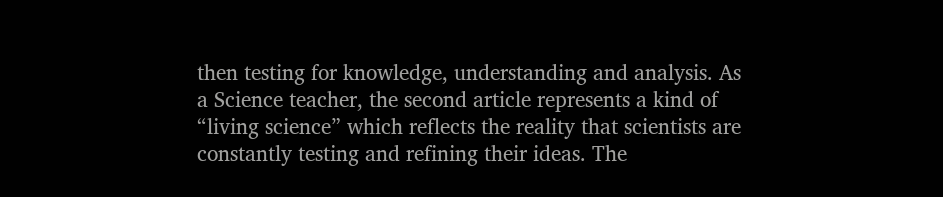then testing for knowledge, understanding and analysis. As a Science teacher, the second article represents a kind of “living science” which reflects the reality that scientists are constantly testing and refining their ideas. The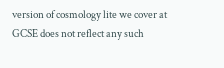version of cosmology lite we cover at GCSE does not reflect any such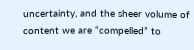uncertainty, and the sheer volume of content we are “compelled” to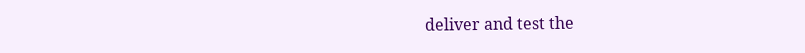deliver and test the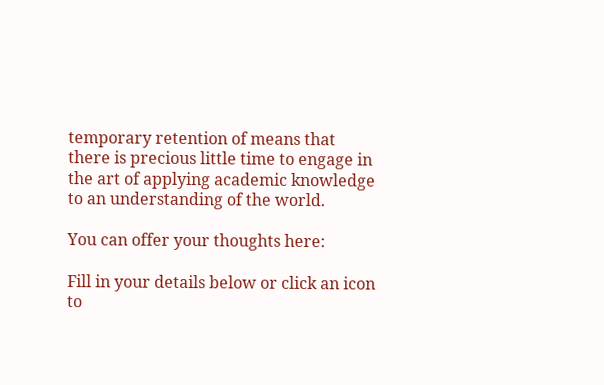temporary retention of means that there is precious little time to engage in the art of applying academic knowledge to an understanding of the world.

You can offer your thoughts here:

Fill in your details below or click an icon to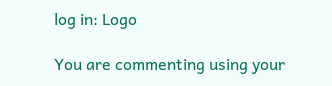log in: Logo

You are commenting using your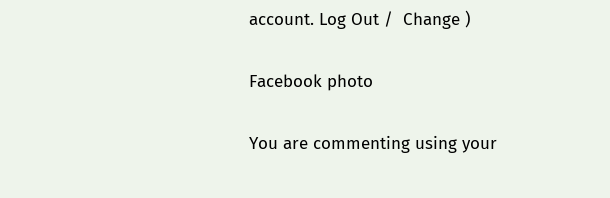account. Log Out /  Change )

Facebook photo

You are commenting using your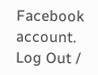Facebook account. Log Out /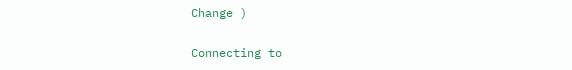Change )

Connecting to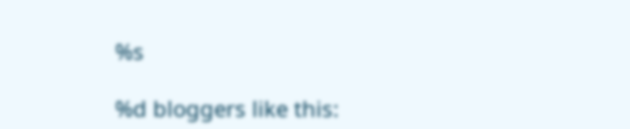%s

%d bloggers like this: